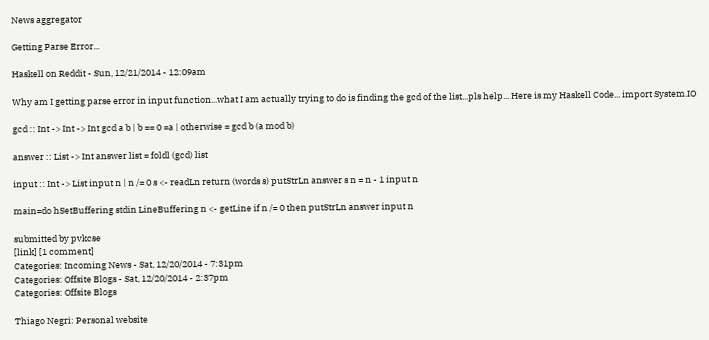News aggregator

Getting Parse Error...

Haskell on Reddit - Sun, 12/21/2014 - 12:09am

Why am I getting parse error in input function...what I am actually trying to do is finding the gcd of the list...pls help... Here is my Haskell Code... import System.IO

gcd :: Int -> Int -> Int gcd a b | b == 0 =a | otherwise = gcd b (a mod b)

answer :: List -> Int answer list = foldl (gcd) list

input :: Int -> List input n | n /= 0 s <- readLn return (words s) putStrLn answer s n = n - 1 input n

main=do hSetBuffering stdin LineBuffering n <- getLine if n /= 0 then putStrLn answer input n

submitted by pvkcse
[link] [1 comment]
Categories: Incoming News - Sat, 12/20/2014 - 7:31pm
Categories: Offsite Blogs - Sat, 12/20/2014 - 2:37pm
Categories: Offsite Blogs

Thiago Negri: Personal website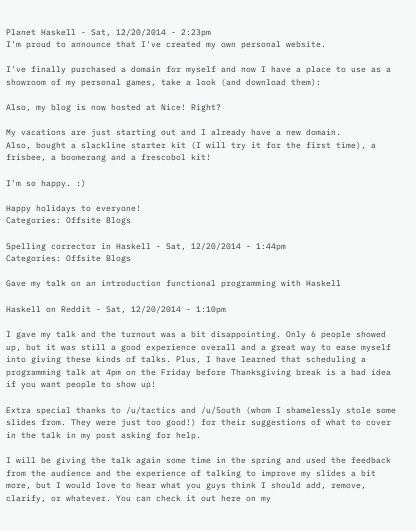Planet Haskell - Sat, 12/20/2014 - 2:23pm
I'm proud to announce that I've created my own personal website.

I've finally purchased a domain for myself and now I have a place to use as a showroom of my personal games, take a look (and download them):

Also, my blog is now hosted at Nice! Right?

My vacations are just starting out and I already have a new domain.
Also, bought a slackline starter kit (I will try it for the first time), a frisbee, a boomerang and a frescobol kit!

I'm so happy. :)

Happy holidays to everyone!
Categories: Offsite Blogs

Spelling corrector in Haskell - Sat, 12/20/2014 - 1:44pm
Categories: Offsite Blogs

Gave my talk on an introduction functional programming with Haskell

Haskell on Reddit - Sat, 12/20/2014 - 1:10pm

I gave my talk and the turnout was a bit disappointing. Only 6 people showed up, but it was still a good experience overall and a great way to ease myself into giving these kinds of talks. Plus, I have learned that scheduling a programming talk at 4pm on the Friday before Thanksgiving break is a bad idea if you want people to show up!

Extra special thanks to /u/tactics and /u/5outh (whom I shamelessly stole some slides from. They were just too good!) for their suggestions of what to cover in the talk in my post asking for help.

I will be giving the talk again some time in the spring and used the feedback from the audience and the experience of talking to improve my slides a bit more, but I would love to hear what you guys think I should add, remove, clarify, or whatever. You can check it out here on my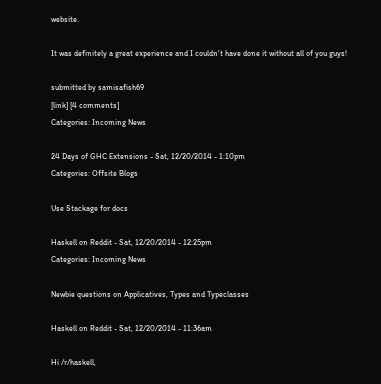website.

It was definitely a great experience and I couldn't have done it without all of you guys!

submitted by samisafish69
[link] [4 comments]
Categories: Incoming News

24 Days of GHC Extensions - Sat, 12/20/2014 - 1:10pm
Categories: Offsite Blogs

Use Stackage for docs

Haskell on Reddit - Sat, 12/20/2014 - 12:25pm
Categories: Incoming News

Newbie questions on Applicatives, Types and Typeclasses

Haskell on Reddit - Sat, 12/20/2014 - 11:36am

Hi /r/haskell,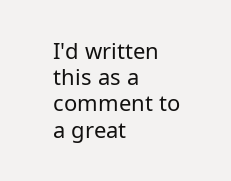I'd written this as a comment to a great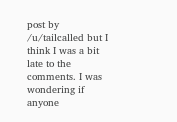post by /u/tailcalled but I think I was a bit late to the comments. I was wondering if anyone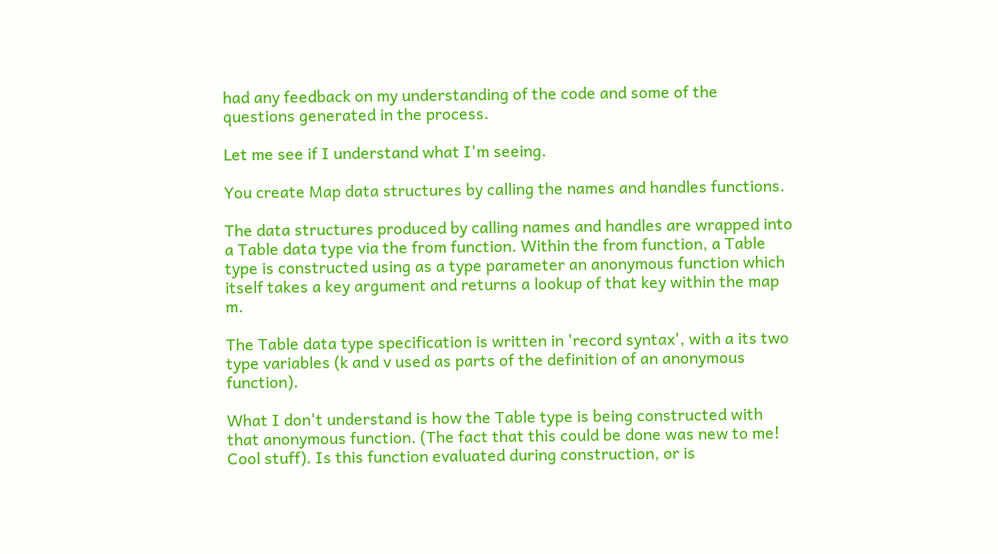had any feedback on my understanding of the code and some of the questions generated in the process.

Let me see if I understand what I'm seeing.

You create Map data structures by calling the names and handles functions.

The data structures produced by calling names and handles are wrapped into a Table data type via the from function. Within the from function, a Table type is constructed using as a type parameter an anonymous function which itself takes a key argument and returns a lookup of that key within the map m.

The Table data type specification is written in 'record syntax', with a its two type variables (k and v used as parts of the definition of an anonymous function).

What I don't understand is how the Table type is being constructed with that anonymous function. (The fact that this could be done was new to me! Cool stuff). Is this function evaluated during construction, or is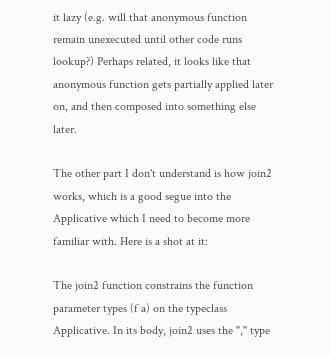it lazy (e.g. will that anonymous function remain unexecuted until other code runs lookup?) Perhaps related, it looks like that anonymous function gets partially applied later on, and then composed into something else later.

The other part I don't understand is how join2 works, which is a good segue into the Applicative which I need to become more familiar with. Here is a shot at it:

The join2 function constrains the function parameter types (f a) on the typeclass Applicative. In its body, join2 uses the "," type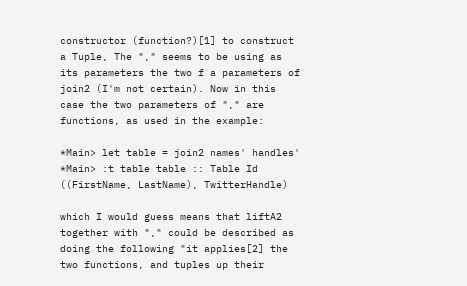constructor (function?)[1] to construct a Tuple, The "," seems to be using as its parameters the two f a parameters of join2 (I'm not certain). Now in this case the two parameters of "," are functions, as used in the example:

*Main> let table = join2 names' handles' *Main> :t table table :: Table Id ((FirstName, LastName), TwitterHandle)

which I would guess means that liftA2 together with "," could be described as doing the following "it applies[2] the two functions, and tuples up their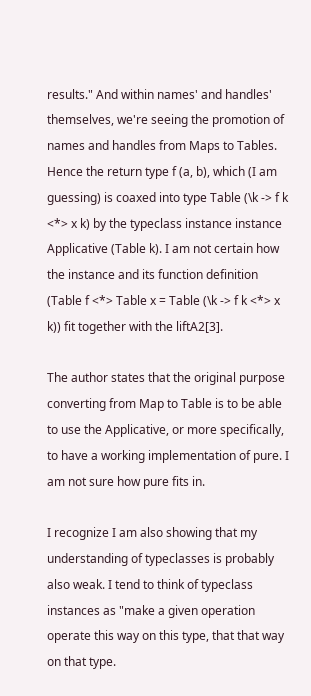results." And within names' and handles' themselves, we're seeing the promotion of names and handles from Maps to Tables. Hence the return type f (a, b), which (I am guessing) is coaxed into type Table (\k -> f k <*> x k) by the typeclass instance instance Applicative (Table k). I am not certain how the instance and its function definition (Table f <*> Table x = Table (\k -> f k <*> x k)) fit together with the liftA2[3].

The author states that the original purpose converting from Map to Table is to be able to use the Applicative, or more specifically, to have a working implementation of pure. I am not sure how pure fits in.

I recognize I am also showing that my understanding of typeclasses is probably also weak. I tend to think of typeclass instances as "make a given operation operate this way on this type, that that way on that type.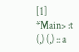[1] *Main> :t (,) (,) :: a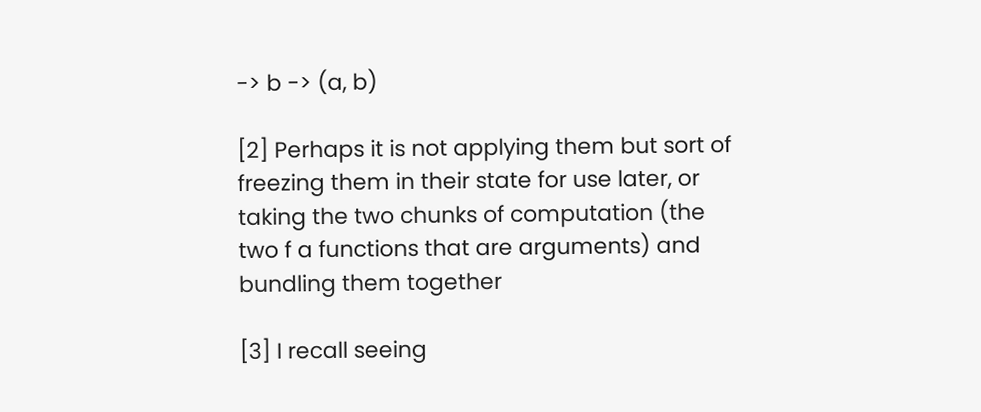-> b -> (a, b)

[2] Perhaps it is not applying them but sort of freezing them in their state for use later, or taking the two chunks of computation (the two f a functions that are arguments) and bundling them together

[3] I recall seeing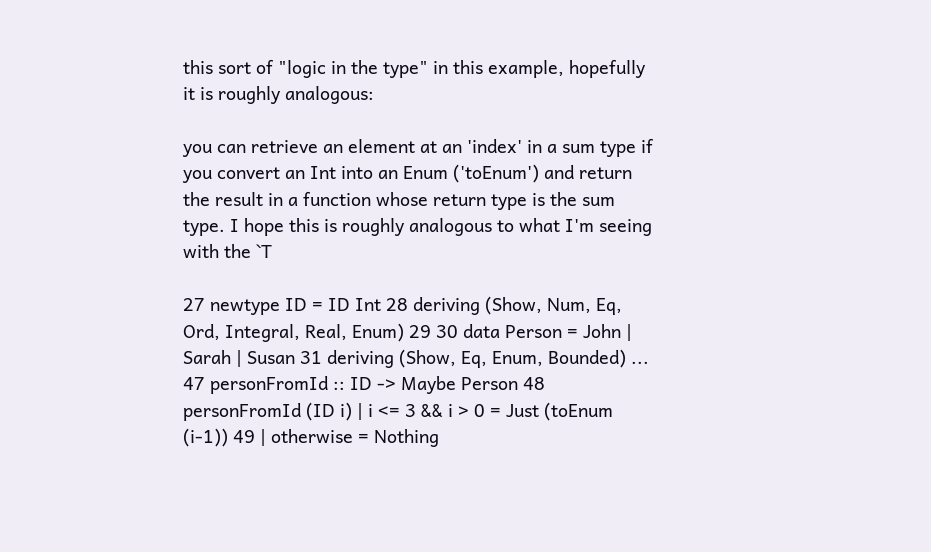this sort of "logic in the type" in this example, hopefully it is roughly analogous:

you can retrieve an element at an 'index' in a sum type if you convert an Int into an Enum ('toEnum') and return the result in a function whose return type is the sum type. I hope this is roughly analogous to what I'm seeing with the `T

27 newtype ID = ID Int 28 deriving (Show, Num, Eq, Ord, Integral, Real, Enum) 29 30 data Person = John | Sarah | Susan 31 deriving (Show, Eq, Enum, Bounded) ... 47 personFromId :: ID -> Maybe Person 48 personFromId (ID i) | i <= 3 && i > 0 = Just (toEnum (i-1)) 49 | otherwise = Nothing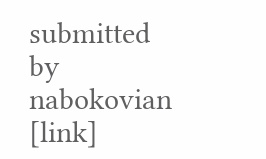submitted by nabokovian
[link]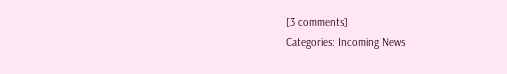[3 comments]
Categories: Incoming News